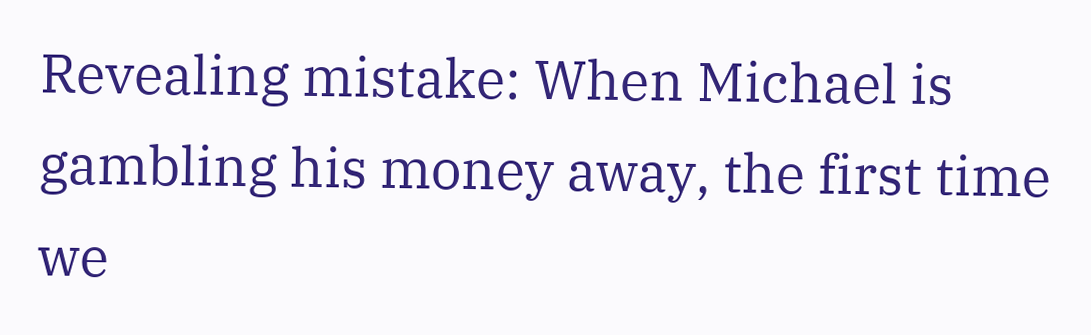Revealing mistake: When Michael is gambling his money away, the first time we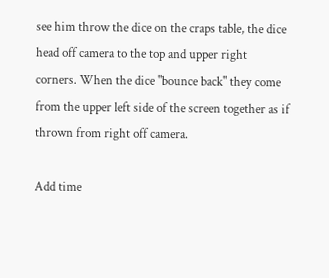see him throw the dice on the craps table, the dice head off camera to the top and upper right corners. When the dice "bounce back" they come from the upper left side of the screen together as if thrown from right off camera.

Add time